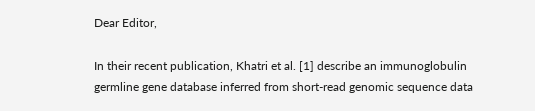Dear Editor,

In their recent publication, Khatri et al. [1] describe an immunoglobulin germline gene database inferred from short-read genomic sequence data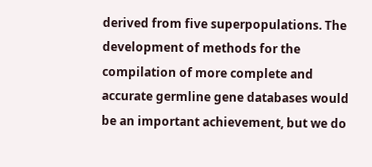derived from five superpopulations. The development of methods for the compilation of more complete and accurate germline gene databases would be an important achievement, but we do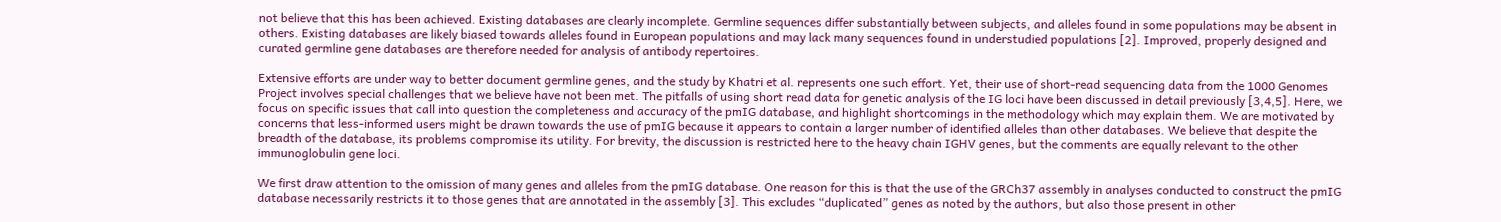not believe that this has been achieved. Existing databases are clearly incomplete. Germline sequences differ substantially between subjects, and alleles found in some populations may be absent in others. Existing databases are likely biased towards alleles found in European populations and may lack many sequences found in understudied populations [2]. Improved, properly designed and curated germline gene databases are therefore needed for analysis of antibody repertoires.

Extensive efforts are under way to better document germline genes, and the study by Khatri et al. represents one such effort. Yet, their use of short-read sequencing data from the 1000 Genomes Project involves special challenges that we believe have not been met. The pitfalls of using short read data for genetic analysis of the IG loci have been discussed in detail previously [3,4,5]. Here, we focus on specific issues that call into question the completeness and accuracy of the pmIG database, and highlight shortcomings in the methodology which may explain them. We are motivated by concerns that less-informed users might be drawn towards the use of pmIG because it appears to contain a larger number of identified alleles than other databases. We believe that despite the breadth of the database, its problems compromise its utility. For brevity, the discussion is restricted here to the heavy chain IGHV genes, but the comments are equally relevant to the other immunoglobulin gene loci.

We first draw attention to the omission of many genes and alleles from the pmIG database. One reason for this is that the use of the GRCh37 assembly in analyses conducted to construct the pmIG database necessarily restricts it to those genes that are annotated in the assembly [3]. This excludes “duplicated” genes as noted by the authors, but also those present in other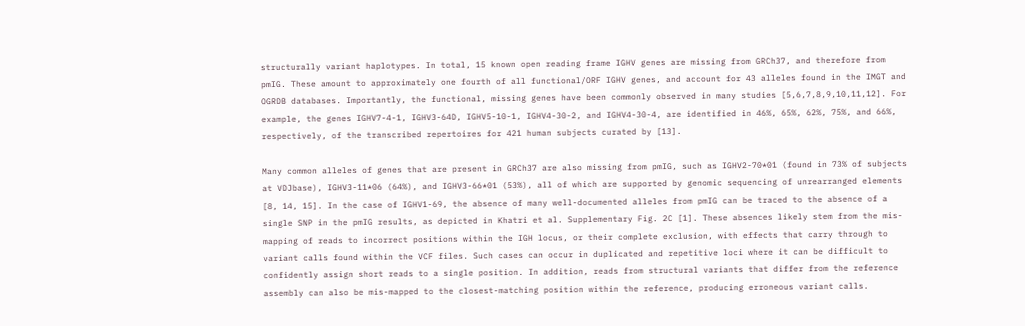structurally variant haplotypes. In total, 15 known open reading frame IGHV genes are missing from GRCh37, and therefore from pmIG. These amount to approximately one fourth of all functional/ORF IGHV genes, and account for 43 alleles found in the IMGT and OGRDB databases. Importantly, the functional, missing genes have been commonly observed in many studies [5,6,7,8,9,10,11,12]. For example, the genes IGHV7-4-1, IGHV3-64D, IGHV5-10-1, IGHV4-30-2, and IGHV4-30-4, are identified in 46%, 65%, 62%, 75%, and 66%, respectively, of the transcribed repertoires for 421 human subjects curated by [13].

Many common alleles of genes that are present in GRCh37 are also missing from pmIG, such as IGHV2-70*01 (found in 73% of subjects at VDJbase), IGHV3-11*06 (64%), and IGHV3-66*01 (53%), all of which are supported by genomic sequencing of unrearranged elements [8, 14, 15]. In the case of IGHV1-69, the absence of many well-documented alleles from pmIG can be traced to the absence of a single SNP in the pmIG results, as depicted in Khatri et al. Supplementary Fig. 2C [1]. These absences likely stem from the mis-mapping of reads to incorrect positions within the IGH locus, or their complete exclusion, with effects that carry through to variant calls found within the VCF files. Such cases can occur in duplicated and repetitive loci where it can be difficult to confidently assign short reads to a single position. In addition, reads from structural variants that differ from the reference assembly can also be mis-mapped to the closest-matching position within the reference, producing erroneous variant calls.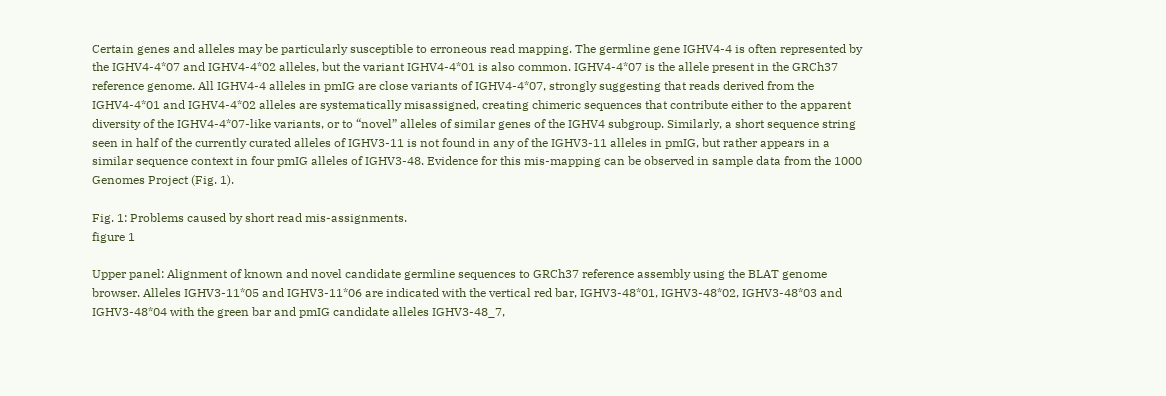Certain genes and alleles may be particularly susceptible to erroneous read mapping. The germline gene IGHV4-4 is often represented by the IGHV4-4*07 and IGHV4-4*02 alleles, but the variant IGHV4-4*01 is also common. IGHV4-4*07 is the allele present in the GRCh37 reference genome. All IGHV4-4 alleles in pmIG are close variants of IGHV4-4*07, strongly suggesting that reads derived from the IGHV4-4*01 and IGHV4-4*02 alleles are systematically misassigned, creating chimeric sequences that contribute either to the apparent diversity of the IGHV4-4*07-like variants, or to “novel” alleles of similar genes of the IGHV4 subgroup. Similarly, a short sequence string seen in half of the currently curated alleles of IGHV3-11 is not found in any of the IGHV3-11 alleles in pmIG, but rather appears in a similar sequence context in four pmIG alleles of IGHV3-48. Evidence for this mis-mapping can be observed in sample data from the 1000 Genomes Project (Fig. 1).

Fig. 1: Problems caused by short read mis-assignments.
figure 1

Upper panel: Alignment of known and novel candidate germline sequences to GRCh37 reference assembly using the BLAT genome browser. Alleles IGHV3-11*05 and IGHV3-11*06 are indicated with the vertical red bar, IGHV3-48*01, IGHV3-48*02, IGHV3-48*03 and IGHV3-48*04 with the green bar and pmIG candidate alleles IGHV3-48_7,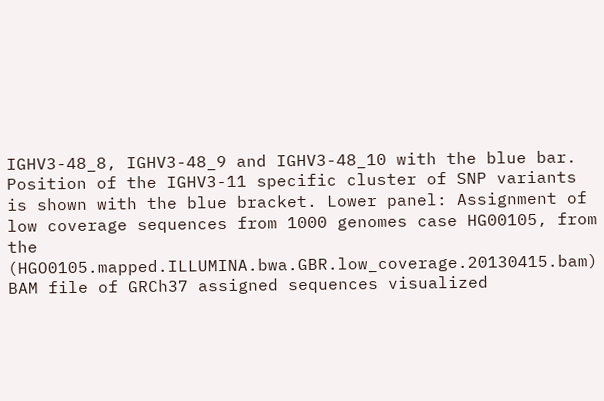IGHV3-48_8, IGHV3-48_9 and IGHV3-48_10 with the blue bar. Position of the IGHV3-11 specific cluster of SNP variants is shown with the blue bracket. Lower panel: Assignment of low coverage sequences from 1000 genomes case HG00105, from the (HGO0105.mapped.ILLUMINA.bwa.GBR.low_coverage.20130415.bam) BAM file of GRCh37 assigned sequences visualized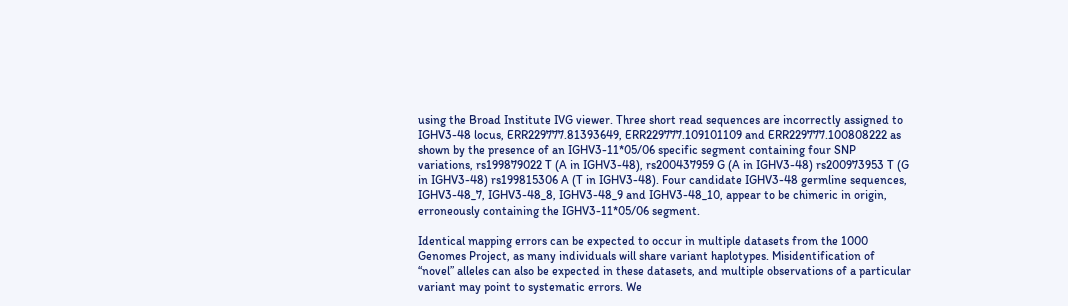using the Broad Institute IVG viewer. Three short read sequences are incorrectly assigned to IGHV3-48 locus, ERR229777.81393649, ERR229777.109101109 and ERR229777.100808222 as shown by the presence of an IGHV3-11*05/06 specific segment containing four SNP variations, rs199879022 T (A in IGHV3-48), rs200437959 G (A in IGHV3-48) rs200973953 T (G in IGHV3-48) rs199815306 A (T in IGHV3-48). Four candidate IGHV3-48 germline sequences, IGHV3-48_7, IGHV3-48_8, IGHV3-48_9 and IGHV3-48_10, appear to be chimeric in origin, erroneously containing the IGHV3-11*05/06 segment.

Identical mapping errors can be expected to occur in multiple datasets from the 1000 Genomes Project, as many individuals will share variant haplotypes. Misidentification of “novel” alleles can also be expected in these datasets, and multiple observations of a particular variant may point to systematic errors. We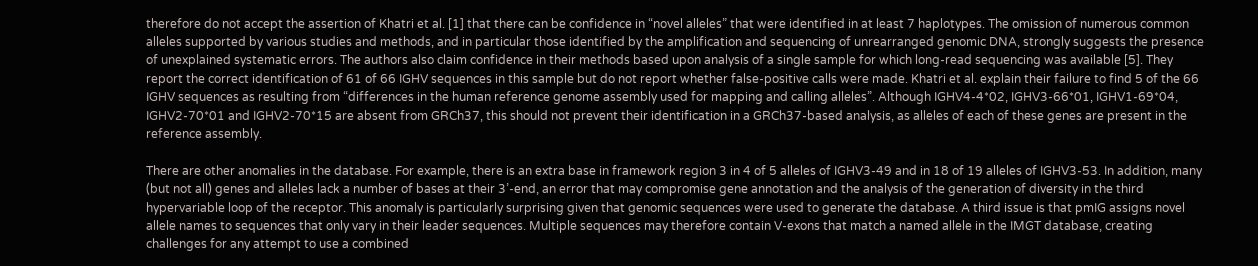therefore do not accept the assertion of Khatri et al. [1] that there can be confidence in “novel alleles” that were identified in at least 7 haplotypes. The omission of numerous common alleles supported by various studies and methods, and in particular those identified by the amplification and sequencing of unrearranged genomic DNA, strongly suggests the presence of unexplained systematic errors. The authors also claim confidence in their methods based upon analysis of a single sample for which long-read sequencing was available [5]. They report the correct identification of 61 of 66 IGHV sequences in this sample but do not report whether false-positive calls were made. Khatri et al. explain their failure to find 5 of the 66 IGHV sequences as resulting from “differences in the human reference genome assembly used for mapping and calling alleles”. Although IGHV4-4*02, IGHV3-66*01, IGHV1-69*04, IGHV2-70*01 and IGHV2-70*15 are absent from GRCh37, this should not prevent their identification in a GRCh37-based analysis, as alleles of each of these genes are present in the reference assembly.

There are other anomalies in the database. For example, there is an extra base in framework region 3 in 4 of 5 alleles of IGHV3-49 and in 18 of 19 alleles of IGHV3-53. In addition, many (but not all) genes and alleles lack a number of bases at their 3’-end, an error that may compromise gene annotation and the analysis of the generation of diversity in the third hypervariable loop of the receptor. This anomaly is particularly surprising given that genomic sequences were used to generate the database. A third issue is that pmIG assigns novel allele names to sequences that only vary in their leader sequences. Multiple sequences may therefore contain V-exons that match a named allele in the IMGT database, creating challenges for any attempt to use a combined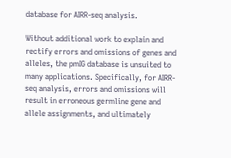database for AIRR-seq analysis.

Without additional work to explain and rectify errors and omissions of genes and alleles, the pmIG database is unsuited to many applications. Specifically, for AIRR-seq analysis, errors and omissions will result in erroneous germline gene and allele assignments, and ultimately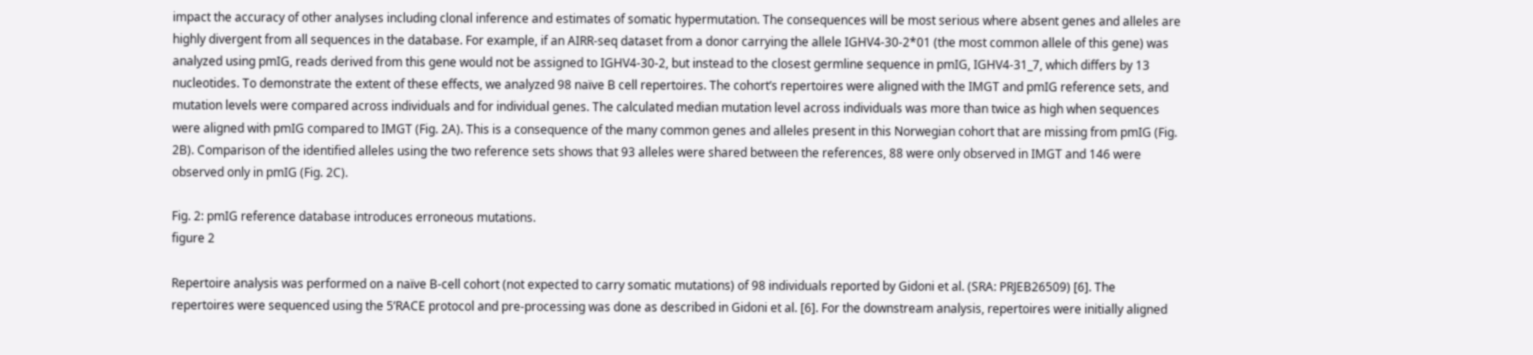impact the accuracy of other analyses including clonal inference and estimates of somatic hypermutation. The consequences will be most serious where absent genes and alleles are highly divergent from all sequences in the database. For example, if an AIRR-seq dataset from a donor carrying the allele IGHV4-30-2*01 (the most common allele of this gene) was analyzed using pmIG, reads derived from this gene would not be assigned to IGHV4-30-2, but instead to the closest germline sequence in pmIG, IGHV4-31_7, which differs by 13 nucleotides. To demonstrate the extent of these effects, we analyzed 98 naïve B cell repertoires. The cohort’s repertoires were aligned with the IMGT and pmIG reference sets, and mutation levels were compared across individuals and for individual genes. The calculated median mutation level across individuals was more than twice as high when sequences were aligned with pmIG compared to IMGT (Fig. 2A). This is a consequence of the many common genes and alleles present in this Norwegian cohort that are missing from pmIG (Fig. 2B). Comparison of the identified alleles using the two reference sets shows that 93 alleles were shared between the references, 88 were only observed in IMGT and 146 were observed only in pmIG (Fig. 2C).

Fig. 2: pmIG reference database introduces erroneous mutations.
figure 2

Repertoire analysis was performed on a naïve B-cell cohort (not expected to carry somatic mutations) of 98 individuals reported by Gidoni et al. (SRA: PRJEB26509) [6]. The repertoires were sequenced using the 5’RACE protocol and pre-processing was done as described in Gidoni et al. [6]. For the downstream analysis, repertoires were initially aligned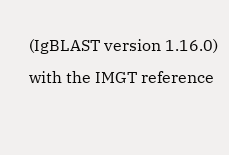(IgBLAST version 1.16.0) with the IMGT reference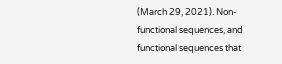(March 29, 2021). Non-functional sequences, and functional sequences that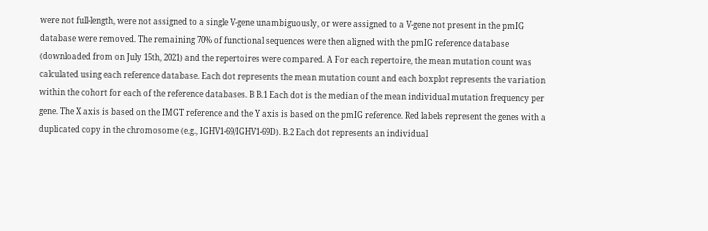were not full-length, were not assigned to a single V-gene unambiguously, or were assigned to a V-gene not present in the pmIG database were removed. The remaining 70% of functional sequences were then aligned with the pmIG reference database (downloaded from on July 15th, 2021) and the repertoires were compared. A For each repertoire, the mean mutation count was calculated using each reference database. Each dot represents the mean mutation count and each boxplot represents the variation within the cohort for each of the reference databases. B B.1 Each dot is the median of the mean individual mutation frequency per gene. The X axis is based on the IMGT reference and the Y axis is based on the pmIG reference. Red labels represent the genes with a duplicated copy in the chromosome (e.g., IGHV1-69/IGHV1-69D). B.2 Each dot represents an individual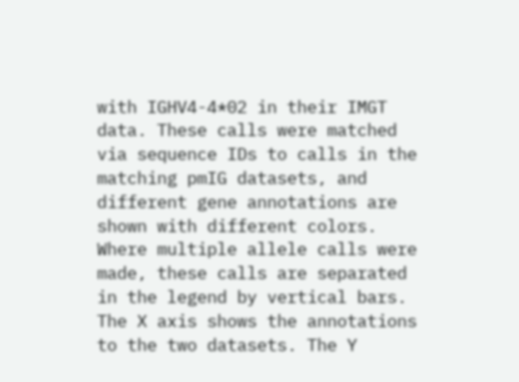with IGHV4-4*02 in their IMGT data. These calls were matched via sequence IDs to calls in the matching pmIG datasets, and different gene annotations are shown with different colors. Where multiple allele calls were made, these calls are separated in the legend by vertical bars. The X axis shows the annotations to the two datasets. The Y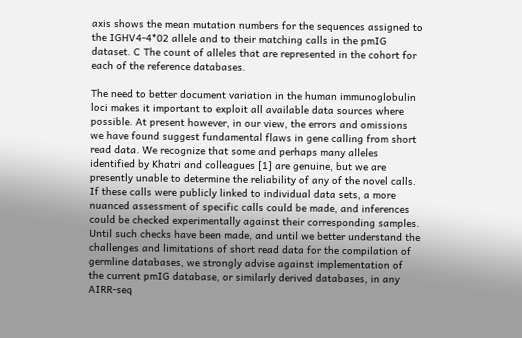axis shows the mean mutation numbers for the sequences assigned to the IGHV4-4*02 allele and to their matching calls in the pmIG dataset. C The count of alleles that are represented in the cohort for each of the reference databases.

The need to better document variation in the human immunoglobulin loci makes it important to exploit all available data sources where possible. At present however, in our view, the errors and omissions we have found suggest fundamental flaws in gene calling from short read data. We recognize that some and perhaps many alleles identified by Khatri and colleagues [1] are genuine, but we are presently unable to determine the reliability of any of the novel calls. If these calls were publicly linked to individual data sets, a more nuanced assessment of specific calls could be made, and inferences could be checked experimentally against their corresponding samples. Until such checks have been made, and until we better understand the challenges and limitations of short read data for the compilation of germline databases, we strongly advise against implementation of the current pmIG database, or similarly derived databases, in any AIRR-seq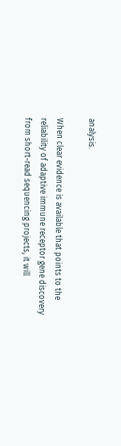analysis.

When clear evidence is available that points to the reliability of adaptive immune receptor gene discovery from short-read sequencing projects, it will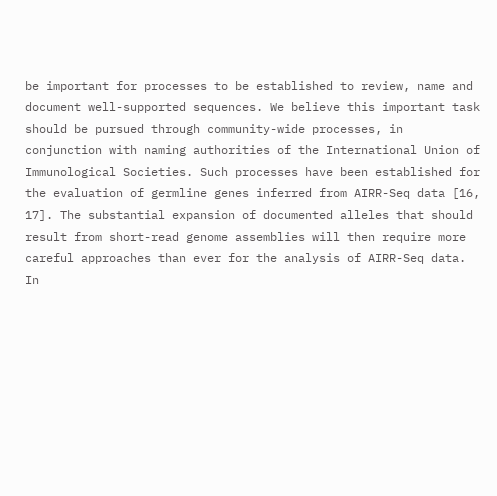be important for processes to be established to review, name and document well-supported sequences. We believe this important task should be pursued through community-wide processes, in conjunction with naming authorities of the International Union of Immunological Societies. Such processes have been established for the evaluation of germline genes inferred from AIRR-Seq data [16, 17]. The substantial expansion of documented alleles that should result from short-read genome assemblies will then require more careful approaches than ever for the analysis of AIRR-Seq data. In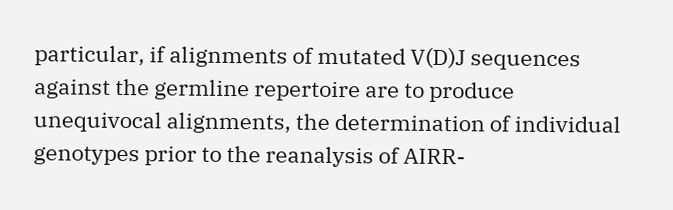particular, if alignments of mutated V(D)J sequences against the germline repertoire are to produce unequivocal alignments, the determination of individual genotypes prior to the reanalysis of AIRR-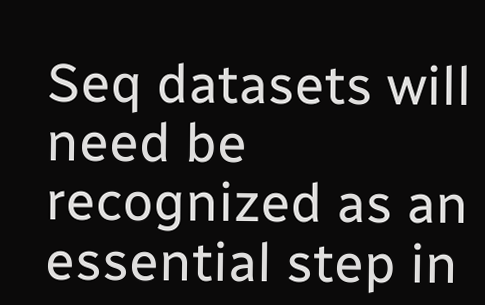Seq datasets will need be recognized as an essential step in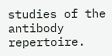studies of the antibody repertoire.